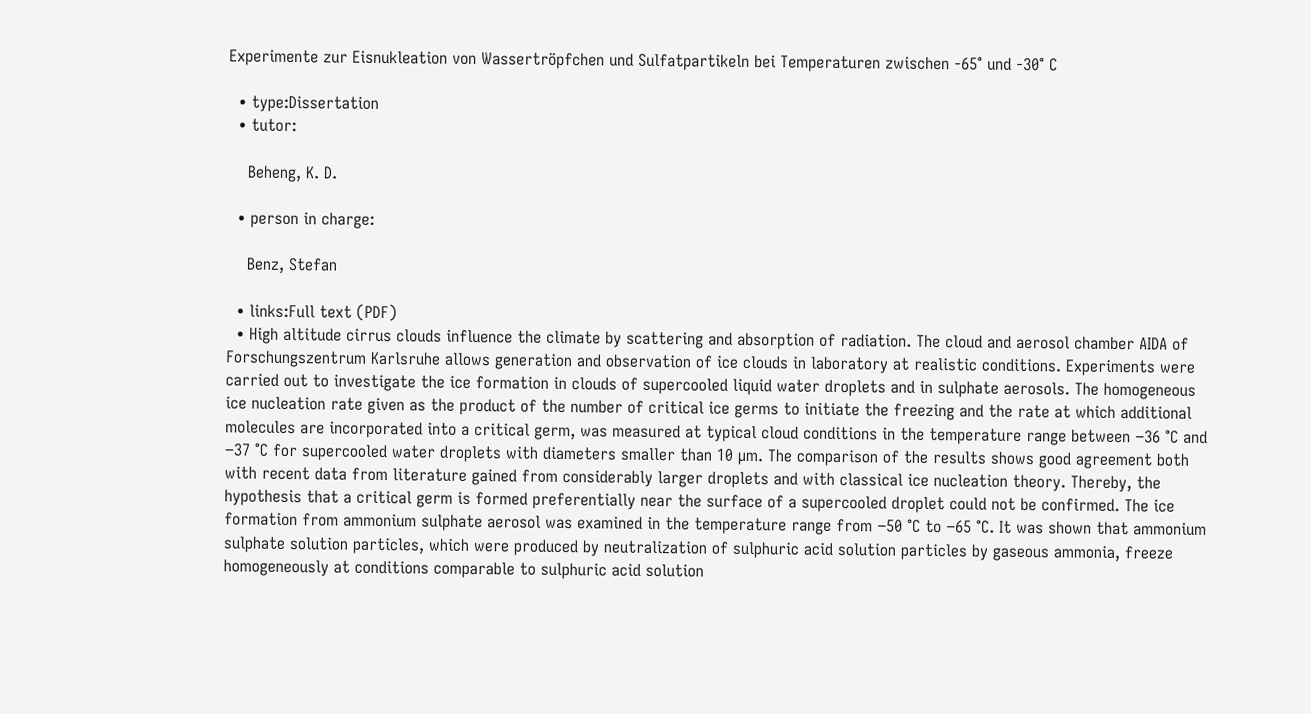Experimente zur Eisnukleation von Wassertröpfchen und Sulfatpartikeln bei Temperaturen zwischen -65° und -30° C

  • type:Dissertation
  • tutor:

    Beheng, K. D.

  • person in charge:

    Benz, Stefan

  • links:Full text (PDF)
  • High altitude cirrus clouds influence the climate by scattering and absorption of radiation. The cloud and aerosol chamber AIDA of Forschungszentrum Karlsruhe allows generation and observation of ice clouds in laboratory at realistic conditions. Experiments were carried out to investigate the ice formation in clouds of supercooled liquid water droplets and in sulphate aerosols. The homogeneous ice nucleation rate given as the product of the number of critical ice germs to initiate the freezing and the rate at which additional molecules are incorporated into a critical germ, was measured at typical cloud conditions in the temperature range between −36 °C and −37 °C for supercooled water droplets with diameters smaller than 10 µm. The comparison of the results shows good agreement both with recent data from literature gained from considerably larger droplets and with classical ice nucleation theory. Thereby, the hypothesis that a critical germ is formed preferentially near the surface of a supercooled droplet could not be confirmed. The ice formation from ammonium sulphate aerosol was examined in the temperature range from −50 °C to −65 °C. It was shown that ammonium sulphate solution particles, which were produced by neutralization of sulphuric acid solution particles by gaseous ammonia, freeze homogeneously at conditions comparable to sulphuric acid solution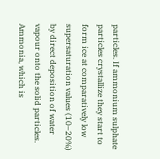particles. If ammonium sulphate particles crystallize they start to form ice at comparatively low supersaturation values (10–20%) by direct deposition of water vapour onto the solid particles. Ammonia, which is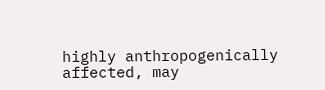highly anthropogenically affected, may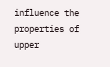influence the properties of upper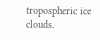tropospheric ice clouds.